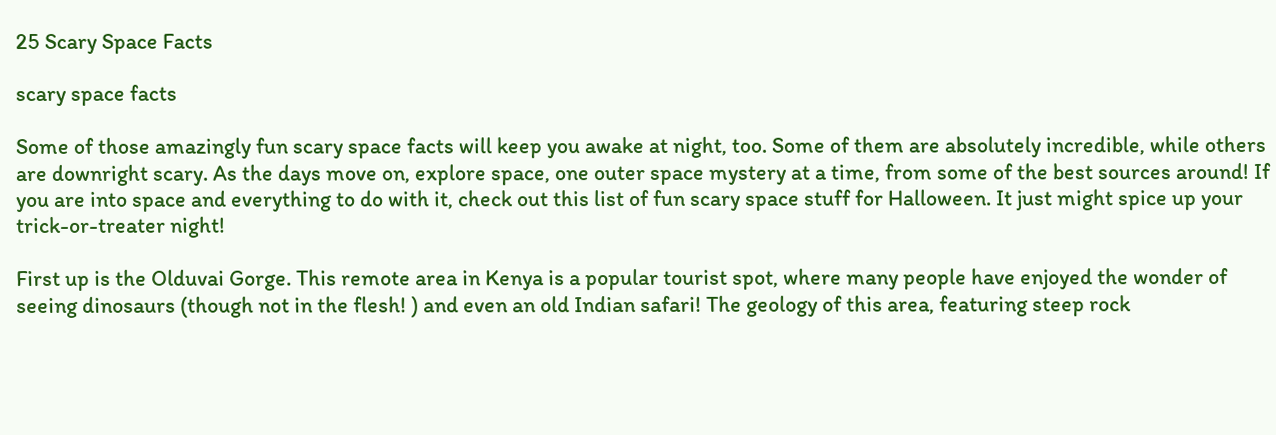25 Scary Space Facts

scary space facts

Some of those amazingly fun scary space facts will keep you awake at night, too. Some of them are absolutely incredible, while others are downright scary. As the days move on, explore space, one outer space mystery at a time, from some of the best sources around! If you are into space and everything to do with it, check out this list of fun scary space stuff for Halloween. It just might spice up your trick-or-treater night!

First up is the Olduvai Gorge. This remote area in Kenya is a popular tourist spot, where many people have enjoyed the wonder of seeing dinosaurs (though not in the flesh! ) and even an old Indian safari! The geology of this area, featuring steep rock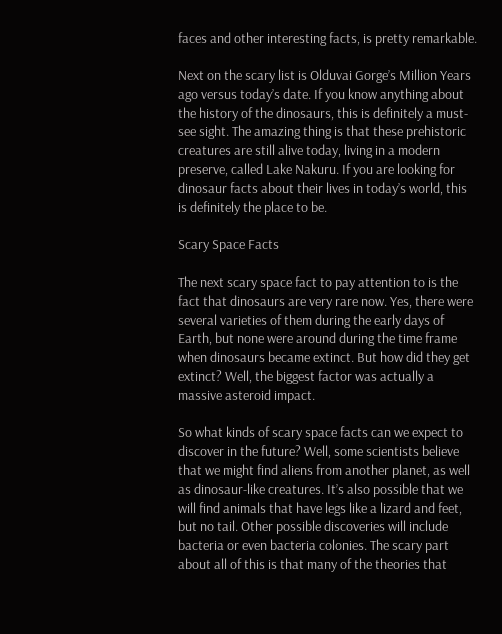faces and other interesting facts, is pretty remarkable.

Next on the scary list is Olduvai Gorge’s Million Years ago versus today’s date. If you know anything about the history of the dinosaurs, this is definitely a must-see sight. The amazing thing is that these prehistoric creatures are still alive today, living in a modern preserve, called Lake Nakuru. If you are looking for dinosaur facts about their lives in today’s world, this is definitely the place to be.

Scary Space Facts

The next scary space fact to pay attention to is the fact that dinosaurs are very rare now. Yes, there were several varieties of them during the early days of Earth, but none were around during the time frame when dinosaurs became extinct. But how did they get extinct? Well, the biggest factor was actually a massive asteroid impact.

So what kinds of scary space facts can we expect to discover in the future? Well, some scientists believe that we might find aliens from another planet, as well as dinosaur-like creatures. It’s also possible that we will find animals that have legs like a lizard and feet, but no tail. Other possible discoveries will include bacteria or even bacteria colonies. The scary part about all of this is that many of the theories that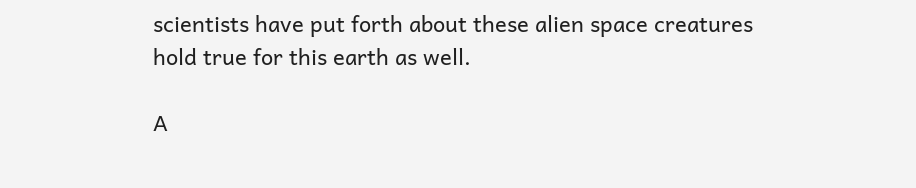scientists have put forth about these alien space creatures hold true for this earth as well.

A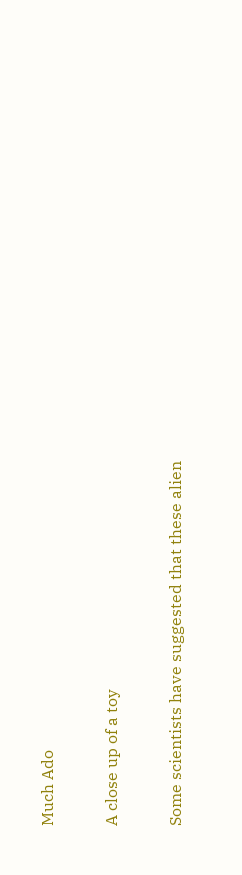Much Ado

A close up of a toy

Some scientists have suggested that these alien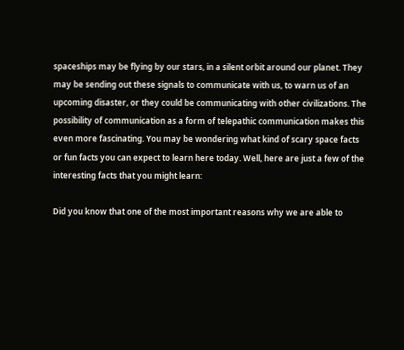spaceships may be flying by our stars, in a silent orbit around our planet. They may be sending out these signals to communicate with us, to warn us of an upcoming disaster, or they could be communicating with other civilizations. The possibility of communication as a form of telepathic communication makes this even more fascinating. You may be wondering what kind of scary space facts or fun facts you can expect to learn here today. Well, here are just a few of the interesting facts that you might learn:

Did you know that one of the most important reasons why we are able to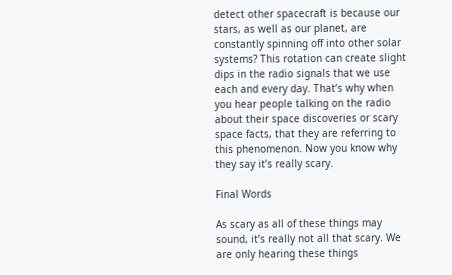detect other spacecraft is because our stars, as well as our planet, are constantly spinning off into other solar systems? This rotation can create slight dips in the radio signals that we use each and every day. That’s why when you hear people talking on the radio about their space discoveries or scary space facts, that they are referring to this phenomenon. Now you know why they say it’s really scary.

Final Words

As scary as all of these things may sound, it’s really not all that scary. We are only hearing these things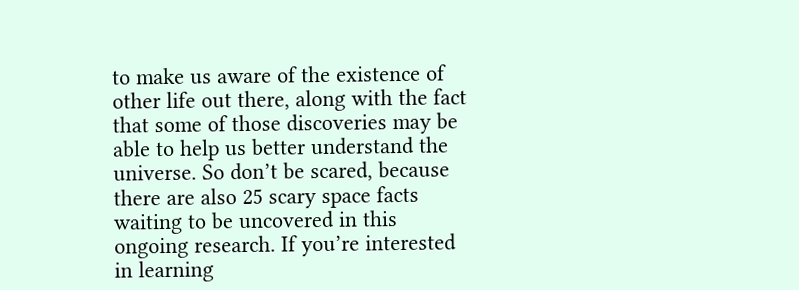to make us aware of the existence of other life out there, along with the fact that some of those discoveries may be able to help us better understand the universe. So don’t be scared, because there are also 25 scary space facts waiting to be uncovered in this ongoing research. If you’re interested in learning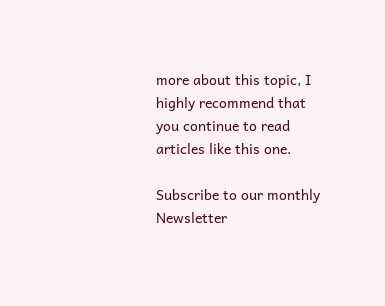more about this topic, I highly recommend that you continue to read articles like this one.

Subscribe to our monthly Newsletter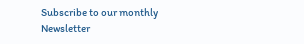Subscribe to our monthly Newsletter